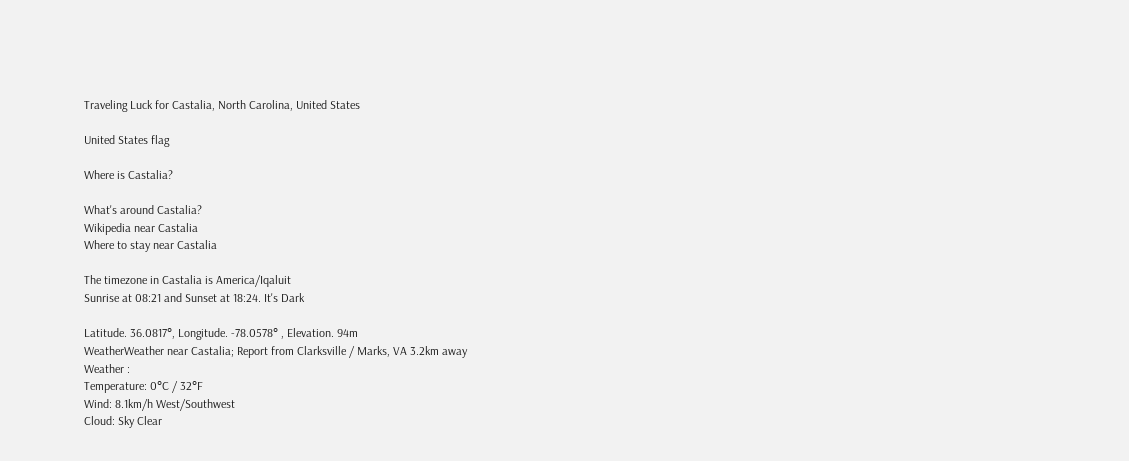Traveling Luck for Castalia, North Carolina, United States

United States flag

Where is Castalia?

What's around Castalia?
Wikipedia near Castalia
Where to stay near Castalia

The timezone in Castalia is America/Iqaluit
Sunrise at 08:21 and Sunset at 18:24. It's Dark

Latitude. 36.0817°, Longitude. -78.0578° , Elevation. 94m
WeatherWeather near Castalia; Report from Clarksville / Marks, VA 3.2km away
Weather :
Temperature: 0°C / 32°F
Wind: 8.1km/h West/Southwest
Cloud: Sky Clear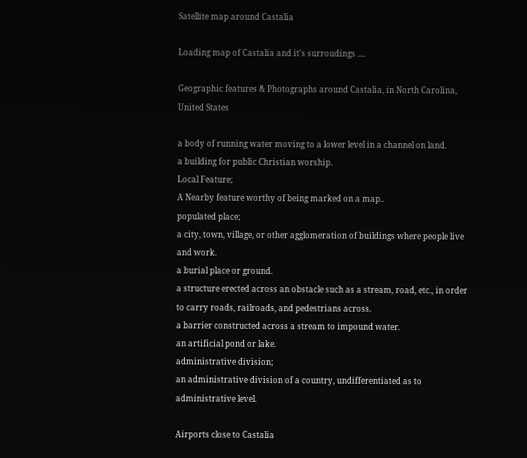Satellite map around Castalia

Loading map of Castalia and it's surroudings ....

Geographic features & Photographs around Castalia, in North Carolina, United States

a body of running water moving to a lower level in a channel on land.
a building for public Christian worship.
Local Feature;
A Nearby feature worthy of being marked on a map..
populated place;
a city, town, village, or other agglomeration of buildings where people live and work.
a burial place or ground.
a structure erected across an obstacle such as a stream, road, etc., in order to carry roads, railroads, and pedestrians across.
a barrier constructed across a stream to impound water.
an artificial pond or lake.
administrative division;
an administrative division of a country, undifferentiated as to administrative level.

Airports close to Castalia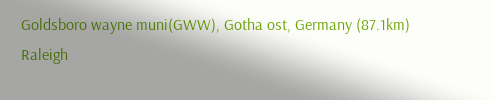Goldsboro wayne muni(GWW), Gotha ost, Germany (87.1km)
Raleigh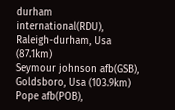durham international(RDU), Raleigh-durham, Usa (87.1km)
Seymour johnson afb(GSB), Goldsboro, Usa (103.9km)
Pope afb(POB),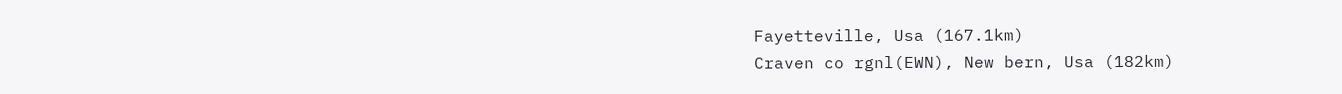Fayetteville, Usa (167.1km)
Craven co rgnl(EWN), New bern, Usa (182km)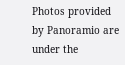Photos provided by Panoramio are under the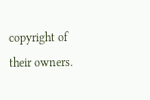copyright of their owners.